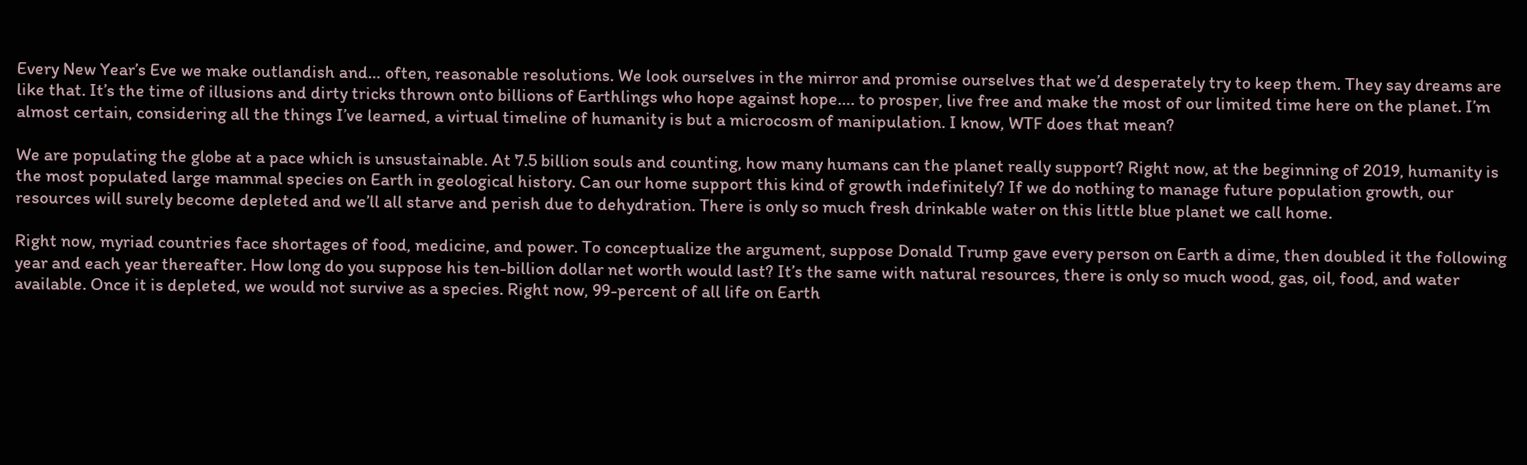Every New Year’s Eve we make outlandish and… often, reasonable resolutions. We look ourselves in the mirror and promise ourselves that we’d desperately try to keep them. They say dreams are like that. It’s the time of illusions and dirty tricks thrown onto billions of Earthlings who hope against hope…. to prosper, live free and make the most of our limited time here on the planet. I’m almost certain, considering all the things I’ve learned, a virtual timeline of humanity is but a microcosm of manipulation. I know, WTF does that mean?

We are populating the globe at a pace which is unsustainable. At 7.5 billion souls and counting, how many humans can the planet really support? Right now, at the beginning of 2019, humanity is the most populated large mammal species on Earth in geological history. Can our home support this kind of growth indefinitely? If we do nothing to manage future population growth, our resources will surely become depleted and we’ll all starve and perish due to dehydration. There is only so much fresh drinkable water on this little blue planet we call home.

Right now, myriad countries face shortages of food, medicine, and power. To conceptualize the argument, suppose Donald Trump gave every person on Earth a dime, then doubled it the following year and each year thereafter. How long do you suppose his ten-billion dollar net worth would last? It’s the same with natural resources, there is only so much wood, gas, oil, food, and water available. Once it is depleted, we would not survive as a species. Right now, 99-percent of all life on Earth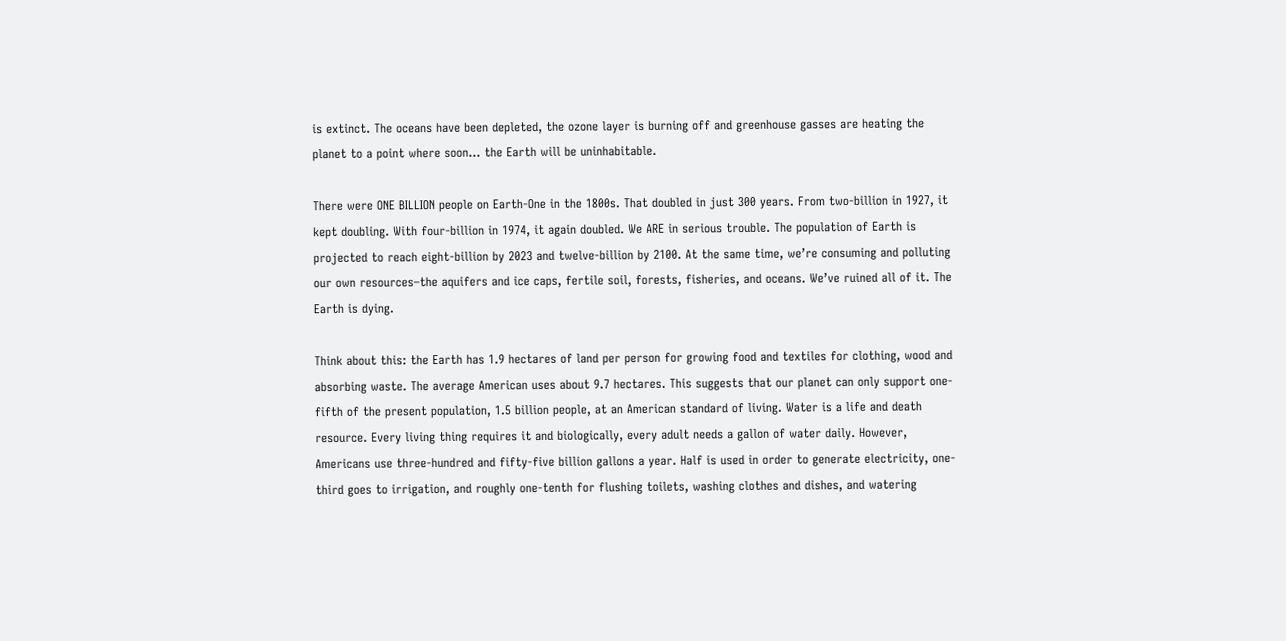is extinct. The oceans have been depleted, the ozone layer is burning off and greenhouse gasses are heating the planet to a point where soon… the Earth will be uninhabitable.

There were ONE BILLION people on Earth-One in the 1800s. That doubled in just 300 years. From two-billion in 1927, it kept doubling. With four-billion in 1974, it again doubled. We ARE in serious trouble. The population of Earth is projected to reach eight-billion by 2023 and twelve-billion by 2100. At the same time, we’re consuming and polluting our own resources–the aquifers and ice caps, fertile soil, forests, fisheries, and oceans. We’ve ruined all of it. The Earth is dying.

Think about this: the Earth has 1.9 hectares of land per person for growing food and textiles for clothing, wood and absorbing waste. The average American uses about 9.7 hectares. This suggests that our planet can only support one-fifth of the present population, 1.5 billion people, at an American standard of living. Water is a life and death resource. Every living thing requires it and biologically, every adult needs a gallon of water daily. However, Americans use three-hundred and fifty-five billion gallons a year. Half is used in order to generate electricity, one-third goes to irrigation, and roughly one-tenth for flushing toilets, washing clothes and dishes, and watering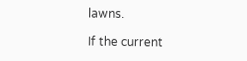lawns.

If the current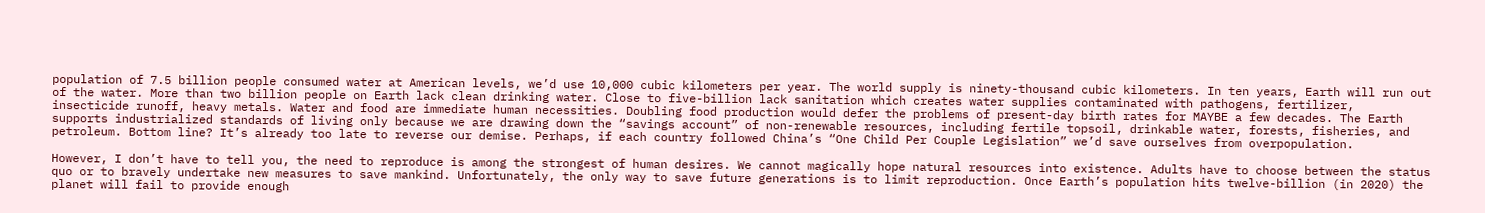population of 7.5 billion people consumed water at American levels, we’d use 10,000 cubic kilometers per year. The world supply is ninety-thousand cubic kilometers. In ten years, Earth will run out of the water. More than two billion people on Earth lack clean drinking water. Close to five-billion lack sanitation which creates water supplies contaminated with pathogens, fertilizer, insecticide runoff, heavy metals. Water and food are immediate human necessities. Doubling food production would defer the problems of present-day birth rates for MAYBE a few decades. The Earth supports industrialized standards of living only because we are drawing down the “savings account” of non-renewable resources, including fertile topsoil, drinkable water, forests, fisheries, and petroleum. Bottom line? It’s already too late to reverse our demise. Perhaps, if each country followed China’s “One Child Per Couple Legislation” we’d save ourselves from overpopulation.

However, I don’t have to tell you, the need to reproduce is among the strongest of human desires. We cannot magically hope natural resources into existence. Adults have to choose between the status quo or to bravely undertake new measures to save mankind. Unfortunately, the only way to save future generations is to limit reproduction. Once Earth’s population hits twelve-billion (in 2020) the planet will fail to provide enough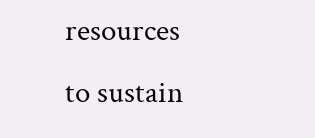resources to sustain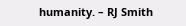humanity. – RJ Smith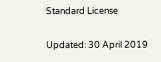Standard License

Updated: 30 April 2019